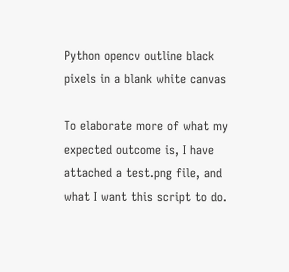Python opencv outline black pixels in a blank white canvas

To elaborate more of what my expected outcome is, I have attached a test.png file, and what I want this script to do.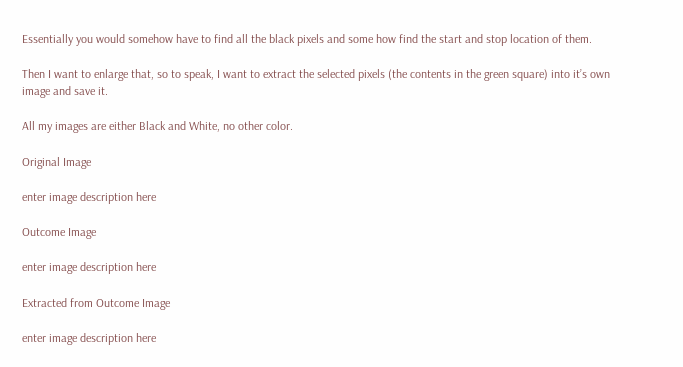Essentially you would somehow have to find all the black pixels and some how find the start and stop location of them.

Then I want to enlarge that, so to speak, I want to extract the selected pixels (the contents in the green square) into it’s own image and save it.

All my images are either Black and White, no other color.

Original Image

enter image description here

Outcome Image

enter image description here

Extracted from Outcome Image

enter image description here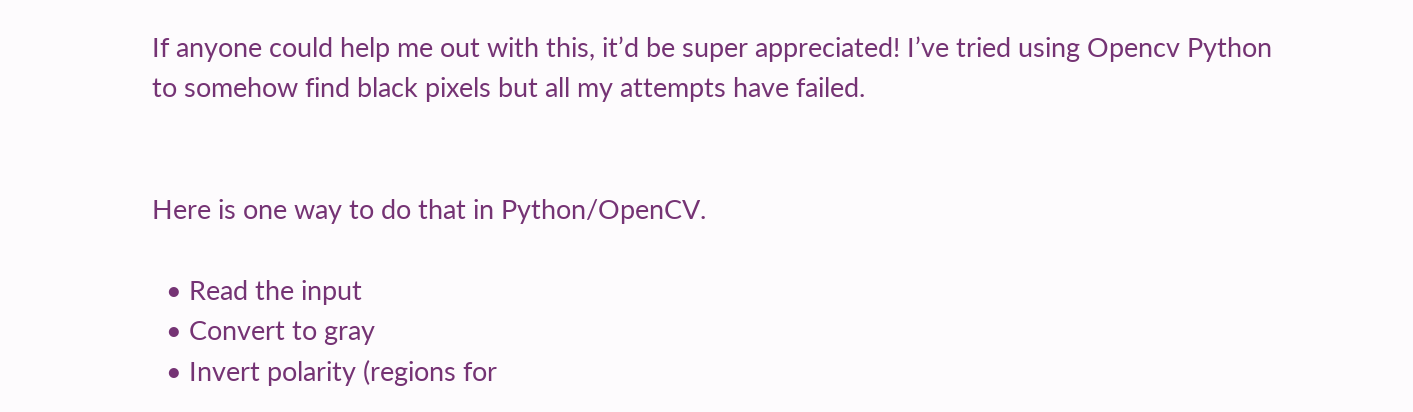If anyone could help me out with this, it’d be super appreciated! I’ve tried using Opencv Python to somehow find black pixels but all my attempts have failed.


Here is one way to do that in Python/OpenCV.

  • Read the input
  • Convert to gray
  • Invert polarity (regions for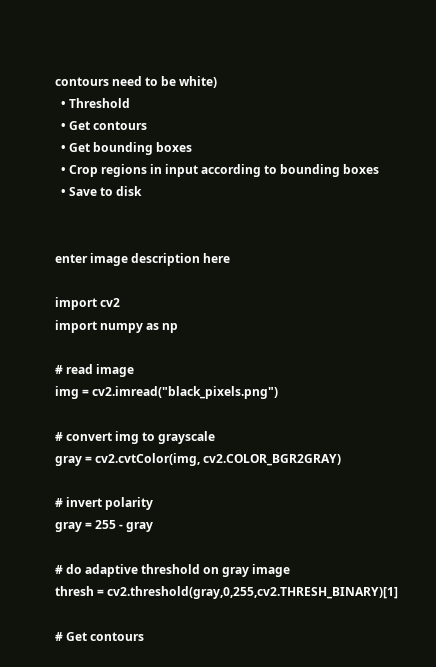contours need to be white)
  • Threshold
  • Get contours
  • Get bounding boxes
  • Crop regions in input according to bounding boxes
  • Save to disk


enter image description here

import cv2
import numpy as np

# read image
img = cv2.imread("black_pixels.png")

# convert img to grayscale
gray = cv2.cvtColor(img, cv2.COLOR_BGR2GRAY)

# invert polarity
gray = 255 - gray

# do adaptive threshold on gray image
thresh = cv2.threshold(gray,0,255,cv2.THRESH_BINARY)[1]

# Get contours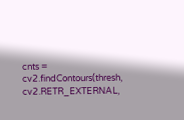cnts = cv2.findContours(thresh, cv2.RETR_EXTERNAL,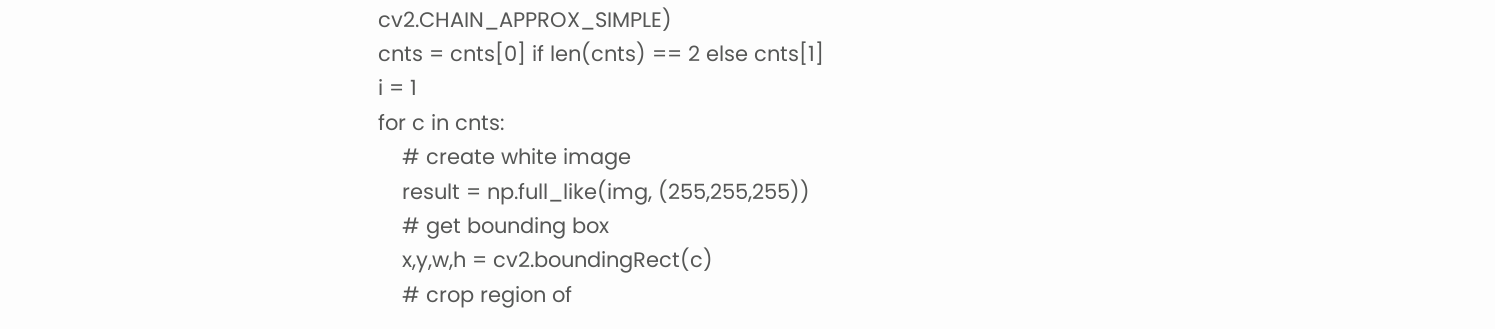cv2.CHAIN_APPROX_SIMPLE)
cnts = cnts[0] if len(cnts) == 2 else cnts[1]
i = 1
for c in cnts:
    # create white image
    result = np.full_like(img, (255,255,255))
    # get bounding box
    x,y,w,h = cv2.boundingRect(c)
    # crop region of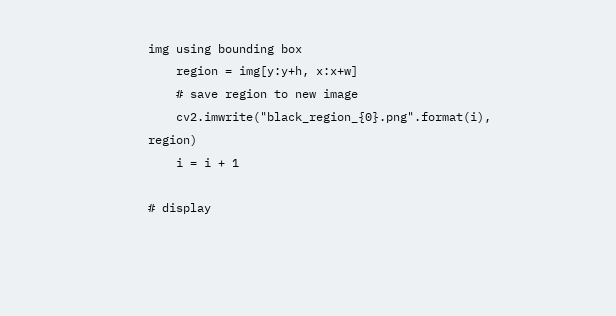img using bounding box
    region = img[y:y+h, x:x+w]
    # save region to new image
    cv2.imwrite("black_region_{0}.png".format(i), region)
    i = i + 1

# display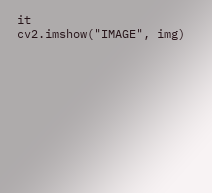it
cv2.imshow("IMAGE", img)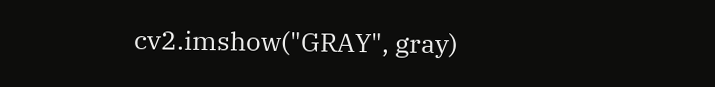cv2.imshow("GRAY", gray)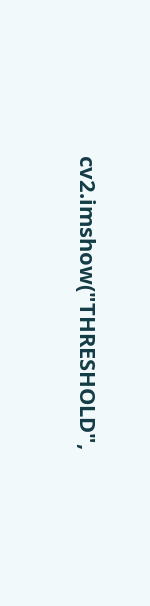cv2.imshow("THRESHOLD",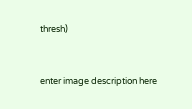thresh)


enter image description here